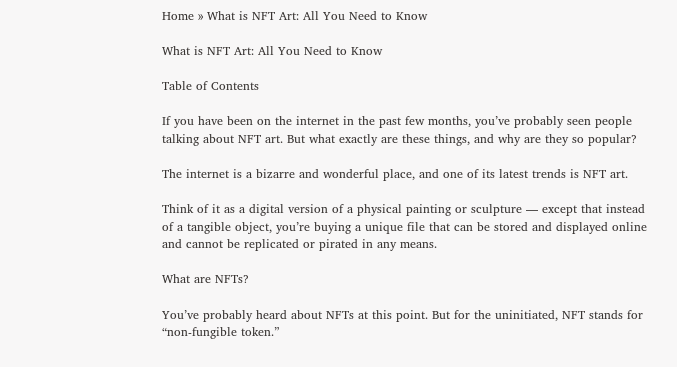Home » What is NFT Art: All You Need to Know

What is NFT Art: All You Need to Know

Table of Contents

If you have been on the internet in the past few months, you’ve probably seen people talking about NFT art. But what exactly are these things, and why are they so popular?

The internet is a bizarre and wonderful place, and one of its latest trends is NFT art.

Think of it as a digital version of a physical painting or sculpture — except that instead of a tangible object, you’re buying a unique file that can be stored and displayed online and cannot be replicated or pirated in any means.

What are NFTs?

You’ve probably heard about NFTs at this point. But for the uninitiated, NFT stands for “non-fungible token.”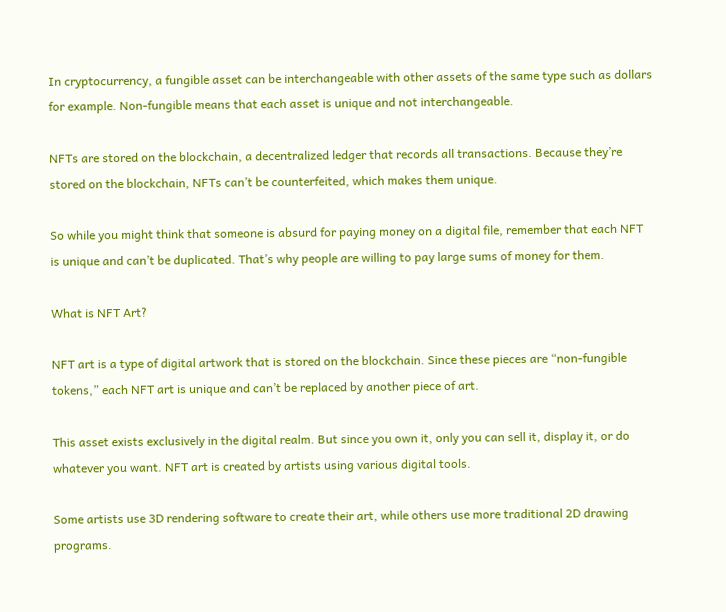In cryptocurrency, a fungible asset can be interchangeable with other assets of the same type such as dollars for example. Non-fungible means that each asset is unique and not interchangeable.

NFTs are stored on the blockchain, a decentralized ledger that records all transactions. Because they’re stored on the blockchain, NFTs can’t be counterfeited, which makes them unique.

So while you might think that someone is absurd for paying money on a digital file, remember that each NFT is unique and can’t be duplicated. That’s why people are willing to pay large sums of money for them.

What is NFT Art?

NFT art is a type of digital artwork that is stored on the blockchain. Since these pieces are “non-fungible tokens,” each NFT art is unique and can’t be replaced by another piece of art.

This asset exists exclusively in the digital realm. But since you own it, only you can sell it, display it, or do whatever you want. NFT art is created by artists using various digital tools.

Some artists use 3D rendering software to create their art, while others use more traditional 2D drawing programs.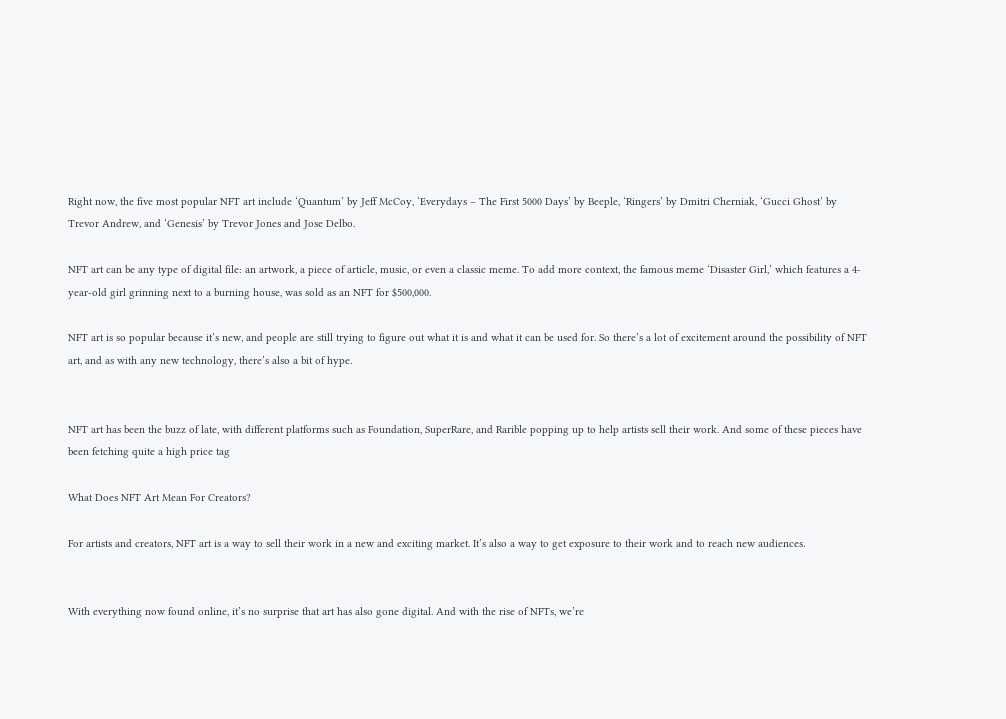Right now, the five most popular NFT art include ‘Quantum’ by Jeff McCoy, ‘Everydays – The First 5000 Days’ by Beeple, ‘Ringers’ by Dmitri Cherniak, ‘Gucci Ghost’ by Trevor Andrew, and ‘Genesis’ by Trevor Jones and Jose Delbo.

NFT art can be any type of digital file: an artwork, a piece of article, music, or even a classic meme. To add more context, the famous meme ‘Disaster Girl,’ which features a 4-year-old girl grinning next to a burning house, was sold as an NFT for $500,000.

NFT art is so popular because it’s new, and people are still trying to figure out what it is and what it can be used for. So there’s a lot of excitement around the possibility of NFT art, and as with any new technology, there’s also a bit of hype.


NFT art has been the buzz of late, with different platforms such as Foundation, SuperRare, and Rarible popping up to help artists sell their work. And some of these pieces have been fetching quite a high price tag

What Does NFT Art Mean For Creators?

For artists and creators, NFT art is a way to sell their work in a new and exciting market. It’s also a way to get exposure to their work and to reach new audiences.


With everything now found online, it’s no surprise that art has also gone digital. And with the rise of NFTs, we’re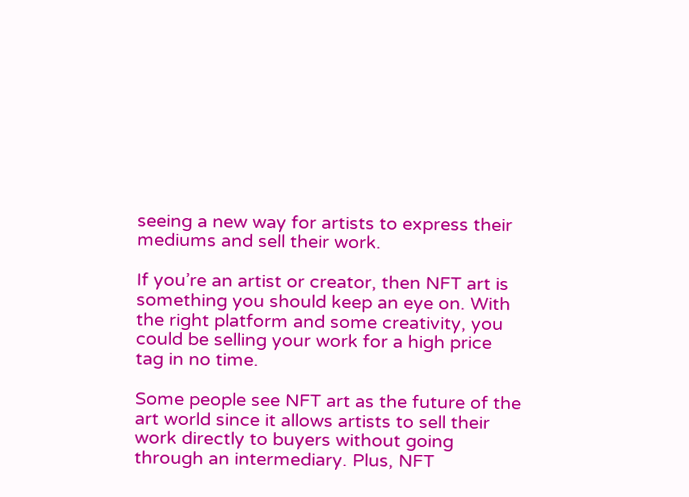seeing a new way for artists to express their mediums and sell their work.

If you’re an artist or creator, then NFT art is something you should keep an eye on. With the right platform and some creativity, you could be selling your work for a high price tag in no time.

Some people see NFT art as the future of the art world since it allows artists to sell their work directly to buyers without going through an intermediary. Plus, NFT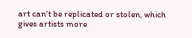art can’t be replicated or stolen, which gives artists more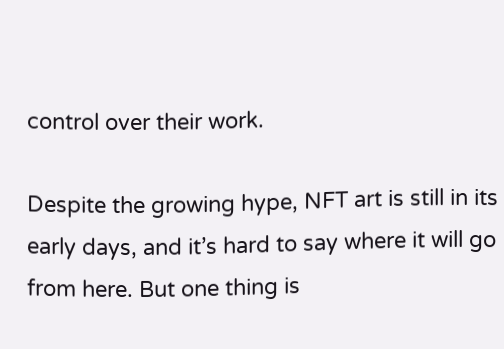control over their work.

Despite the growing hype, NFT art is still in its early days, and it’s hard to say where it will go from here. But one thing is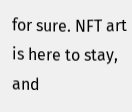for sure. NFT art is here to stay, and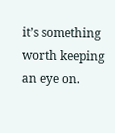it’s something worth keeping an eye on.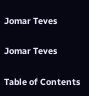Jomar Teves

Jomar Teves

Table of Contents